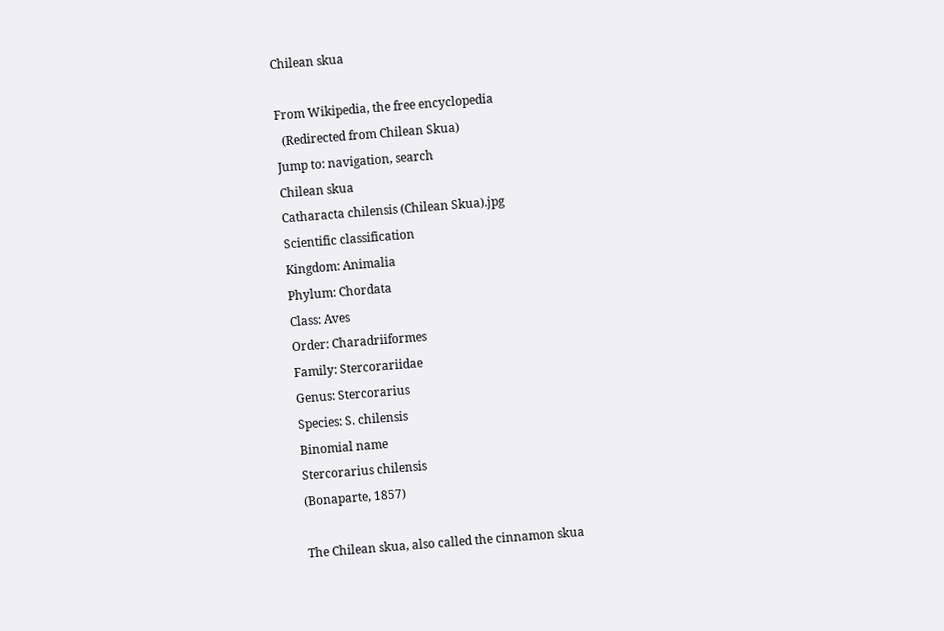Chilean skua

From Wikipedia, the free encyclopedia
  (Redirected from Chilean Skua)
Jump to: navigation, search
Chilean skua
Catharacta chilensis (Chilean Skua).jpg
Scientific classification
Kingdom: Animalia
Phylum: Chordata
Class: Aves
Order: Charadriiformes
Family: Stercorariidae
Genus: Stercorarius
Species: S. chilensis
Binomial name
Stercorarius chilensis
(Bonaparte, 1857)

The Chilean skua, also called the cinnamon skua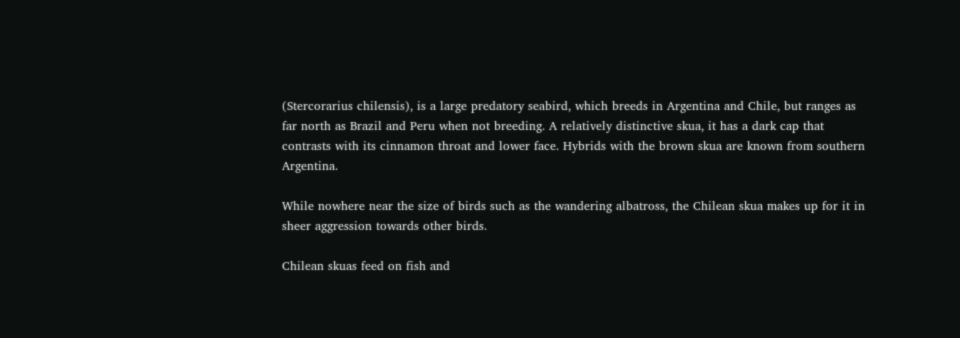(Stercorarius chilensis), is a large predatory seabird, which breeds in Argentina and Chile, but ranges as far north as Brazil and Peru when not breeding. A relatively distinctive skua, it has a dark cap that contrasts with its cinnamon throat and lower face. Hybrids with the brown skua are known from southern Argentina.

While nowhere near the size of birds such as the wandering albatross, the Chilean skua makes up for it in sheer aggression towards other birds.

Chilean skuas feed on fish and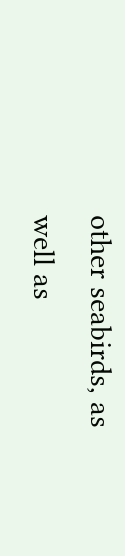other seabirds, as well as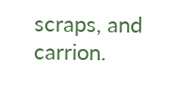scraps, and carrion.